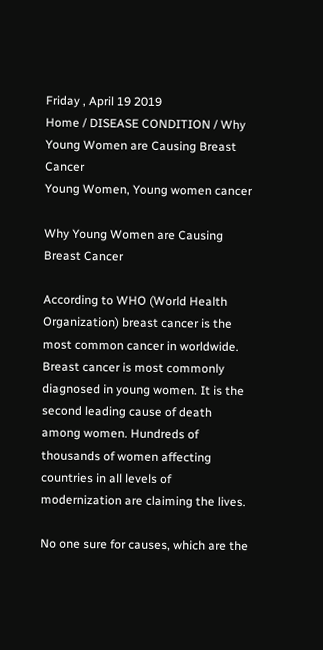Friday , April 19 2019
Home / DISEASE CONDITION / Why Young Women are Causing Breast Cancer
Young Women, Young women cancer

Why Young Women are Causing Breast Cancer

According to WHO (World Health Organization) breast cancer is the most common cancer in worldwide. Breast cancer is most commonly diagnosed in young women. It is the second leading cause of death among women. Hundreds of thousands of women affecting countries in all levels of modernization are claiming the lives.

No one sure for causes, which are the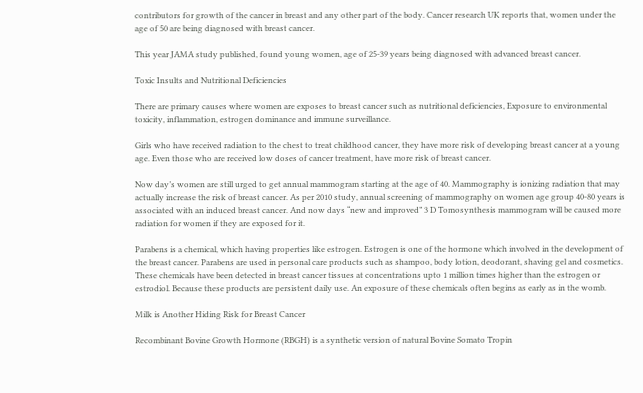contributors for growth of the cancer in breast and any other part of the body. Cancer research UK reports that, women under the age of 50 are being diagnosed with breast cancer.

This year JAMA study published, found young women, age of 25-39 years being diagnosed with advanced breast cancer.

Toxic Insults and Nutritional Deficiencies

There are primary causes where women are exposes to breast cancer such as nutritional deficiencies, Exposure to environmental toxicity, inflammation, estrogen dominance and immune surveillance.

Girls who have received radiation to the chest to treat childhood cancer, they have more risk of developing breast cancer at a young age. Even those who are received low doses of cancer treatment, have more risk of breast cancer.

Now day’s women are still urged to get annual mammogram starting at the age of 40. Mammography is ionizing radiation that may actually increase the risk of breast cancer. As per 2010 study, annual screening of mammography on women age group 40-80 years is associated with an induced breast cancer. And now days “new and improved” 3 D Tomosynthesis mammogram will be caused more radiation for women if they are exposed for it.

Parabens is a chemical, which having properties like estrogen. Estrogen is one of the hormone which involved in the development of the breast cancer. Parabens are used in personal care products such as shampoo, body lotion, deodorant, shaving gel and cosmetics. These chemicals have been detected in breast cancer tissues at concentrations upto 1 million times higher than the estrogen or estrodiol. Because these products are persistent daily use. An exposure of these chemicals often begins as early as in the womb.

Milk is Another Hiding Risk for Breast Cancer

Recombinant Bovine Growth Hormone (RBGH) is a synthetic version of natural Bovine Somato Tropin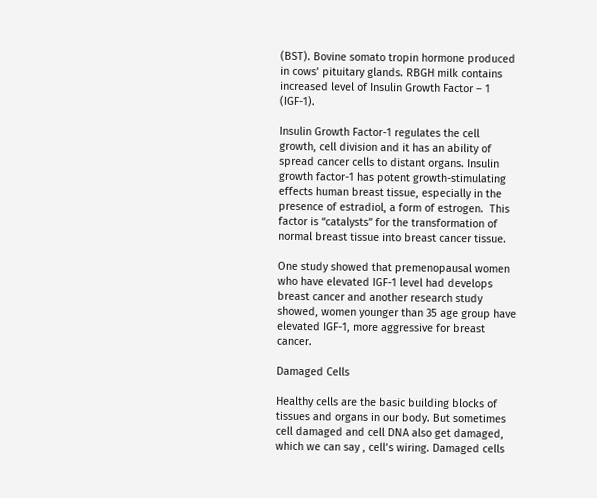(BST). Bovine somato tropin hormone produced in cows’ pituitary glands. RBGH milk contains increased level of Insulin Growth Factor – 1 (IGF-1).

Insulin Growth Factor-1 regulates the cell growth, cell division and it has an ability of spread cancer cells to distant organs. Insulin growth factor-1 has potent growth-stimulating effects human breast tissue, especially in the presence of estradiol, a form of estrogen.  This factor is “catalysts” for the transformation of normal breast tissue into breast cancer tissue.

One study showed that premenopausal women who have elevated IGF-1 level had develops breast cancer and another research study showed, women younger than 35 age group have elevated IGF-1, more aggressive for breast cancer.

Damaged Cells

Healthy cells are the basic building blocks of tissues and organs in our body. But sometimes cell damaged and cell DNA also get damaged, which we can say , cell’s wiring. Damaged cells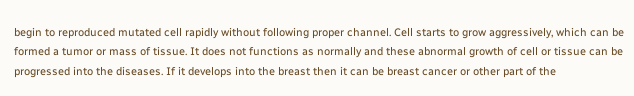begin to reproduced mutated cell rapidly without following proper channel. Cell starts to grow aggressively, which can be formed a tumor or mass of tissue. It does not functions as normally and these abnormal growth of cell or tissue can be progressed into the diseases. If it develops into the breast then it can be breast cancer or other part of the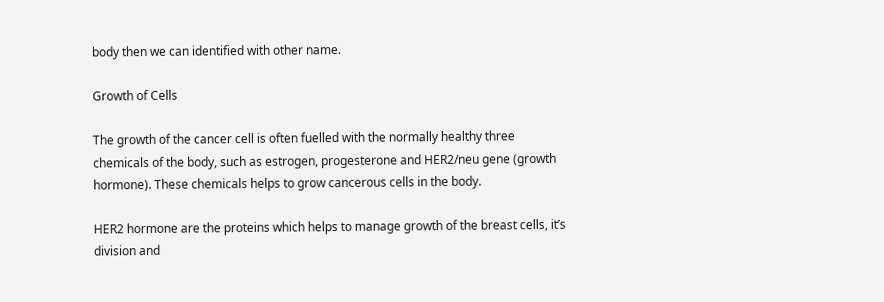body then we can identified with other name.

Growth of Cells

The growth of the cancer cell is often fuelled with the normally healthy three chemicals of the body, such as estrogen, progesterone and HER2/neu gene (growth hormone). These chemicals helps to grow cancerous cells in the body.

HER2 hormone are the proteins which helps to manage growth of the breast cells, it’s division and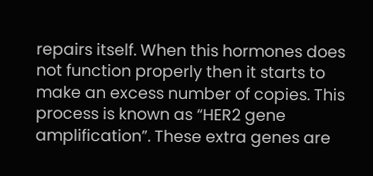repairs itself. When this hormones does not function properly then it starts to make an excess number of copies. This process is known as “HER2 gene amplification”. These extra genes are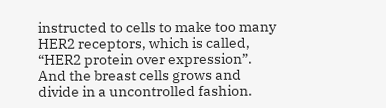instructed to cells to make too many HER2 receptors, which is called, “HER2 protein over expression”. And the breast cells grows and divide in a uncontrolled fashion.